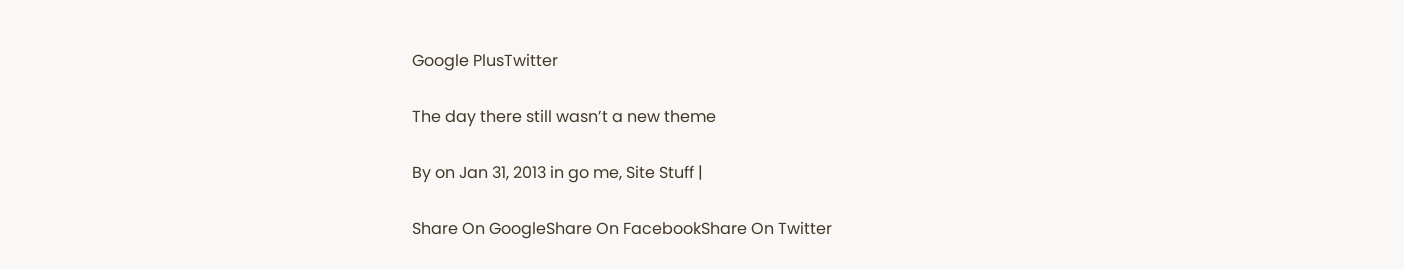Google PlusTwitter

The day there still wasn’t a new theme

By on Jan 31, 2013 in go me, Site Stuff |

Share On GoogleShare On FacebookShare On Twitter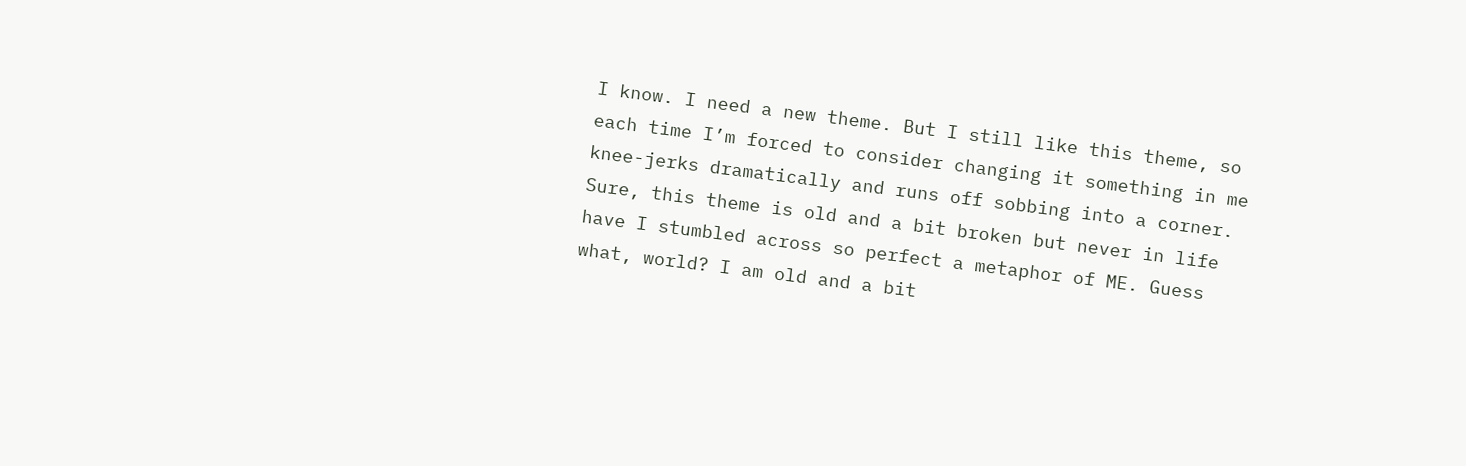I know. I need a new theme. But I still like this theme, so each time I’m forced to consider changing it something in me knee-jerks dramatically and runs off sobbing into a corner. Sure, this theme is old and a bit broken but never in life have I stumbled across so perfect a metaphor of ME. Guess what, world? I am old and a bit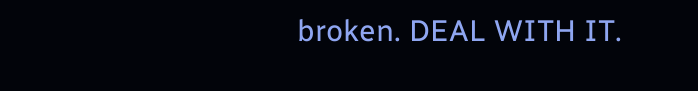broken. DEAL WITH IT.